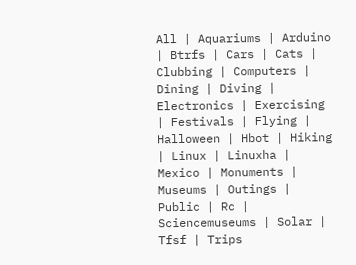All | Aquariums | Arduino | Btrfs | Cars | Cats | Clubbing | Computers | Dining | Diving | Electronics | Exercising | Festivals | Flying | Halloween | Hbot | Hiking | Linux | Linuxha | Mexico | Monuments | Museums | Outings | Public | Rc | Sciencemuseums | Solar | Tfsf | Trips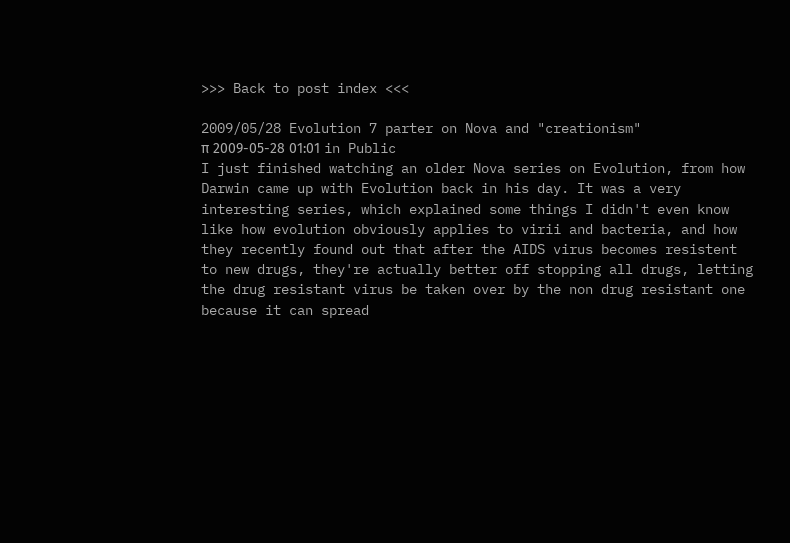>>> Back to post index <<<

2009/05/28 Evolution 7 parter on Nova and "creationism"
π 2009-05-28 01:01 in Public
I just finished watching an older Nova series on Evolution, from how Darwin came up with Evolution back in his day. It was a very interesting series, which explained some things I didn't even know like how evolution obviously applies to virii and bacteria, and how they recently found out that after the AIDS virus becomes resistent to new drugs, they're actually better off stopping all drugs, letting the drug resistant virus be taken over by the non drug resistant one because it can spread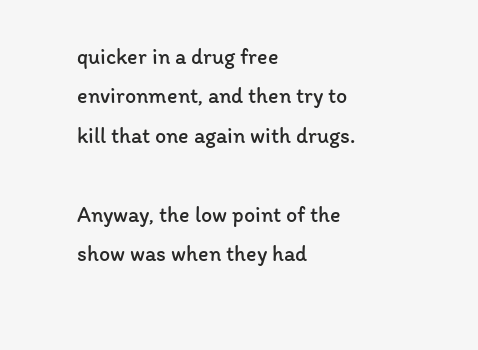quicker in a drug free environment, and then try to kill that one again with drugs.

Anyway, the low point of the show was when they had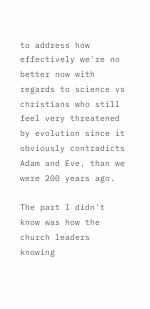to address how effectively we're no better now with regards to science vs christians who still feel very threatened by evolution since it obviously contradicts Adam and Eve, than we were 200 years ago.

The part I didn't know was how the church leaders knowing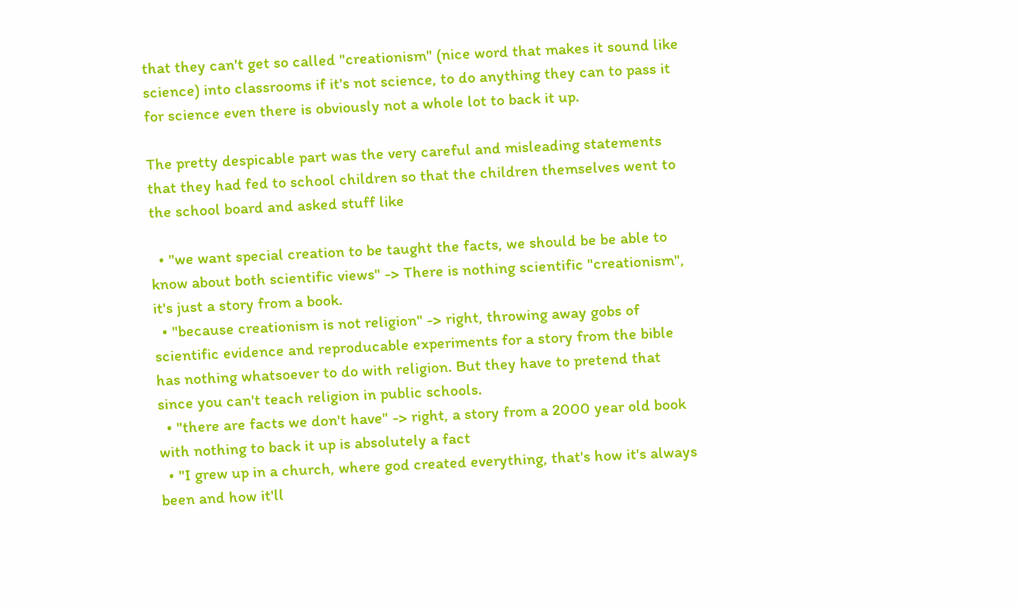that they can't get so called "creationism" (nice word that makes it sound like science) into classrooms if it's not science, to do anything they can to pass it for science even there is obviously not a whole lot to back it up.

The pretty despicable part was the very careful and misleading statements that they had fed to school children so that the children themselves went to the school board and asked stuff like

  • "we want special creation to be taught the facts, we should be be able to know about both scientific views" -> There is nothing scientific "creationism", it's just a story from a book.
  • "because creationism is not religion" -> right, throwing away gobs of scientific evidence and reproducable experiments for a story from the bible has nothing whatsoever to do with religion. But they have to pretend that since you can't teach religion in public schools.
  • "there are facts we don't have" -> right, a story from a 2000 year old book with nothing to back it up is absolutely a fact
  • "I grew up in a church, where god created everything, that's how it's always been and how it'll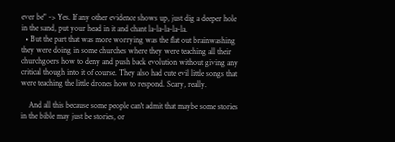ever be" -> Yes. If any other evidence shows up, just dig a deeper hole in the sand, put your head in it and chant la-la-la-la-la.
  • But the part that was more worrying was the flat out brainwashing they were doing in some churches where they were teaching all their churchgoers how to deny and push back evolution without giving any critical though into it of course. They also had cute evil little songs that were teaching the little drones how to respond. Scary, really.

    And all this because some people can't admit that maybe some stories in the bible may just be stories, or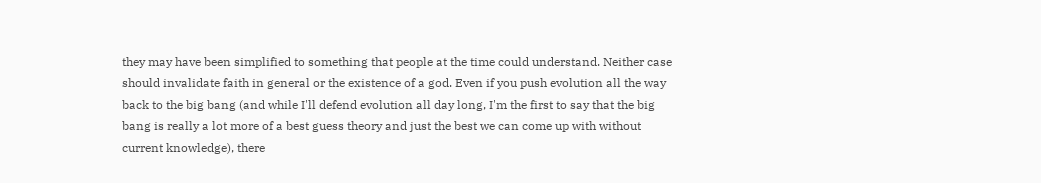they may have been simplified to something that people at the time could understand. Neither case should invalidate faith in general or the existence of a god. Even if you push evolution all the way back to the big bang (and while I'll defend evolution all day long, I'm the first to say that the big bang is really a lot more of a best guess theory and just the best we can come up with without current knowledge), there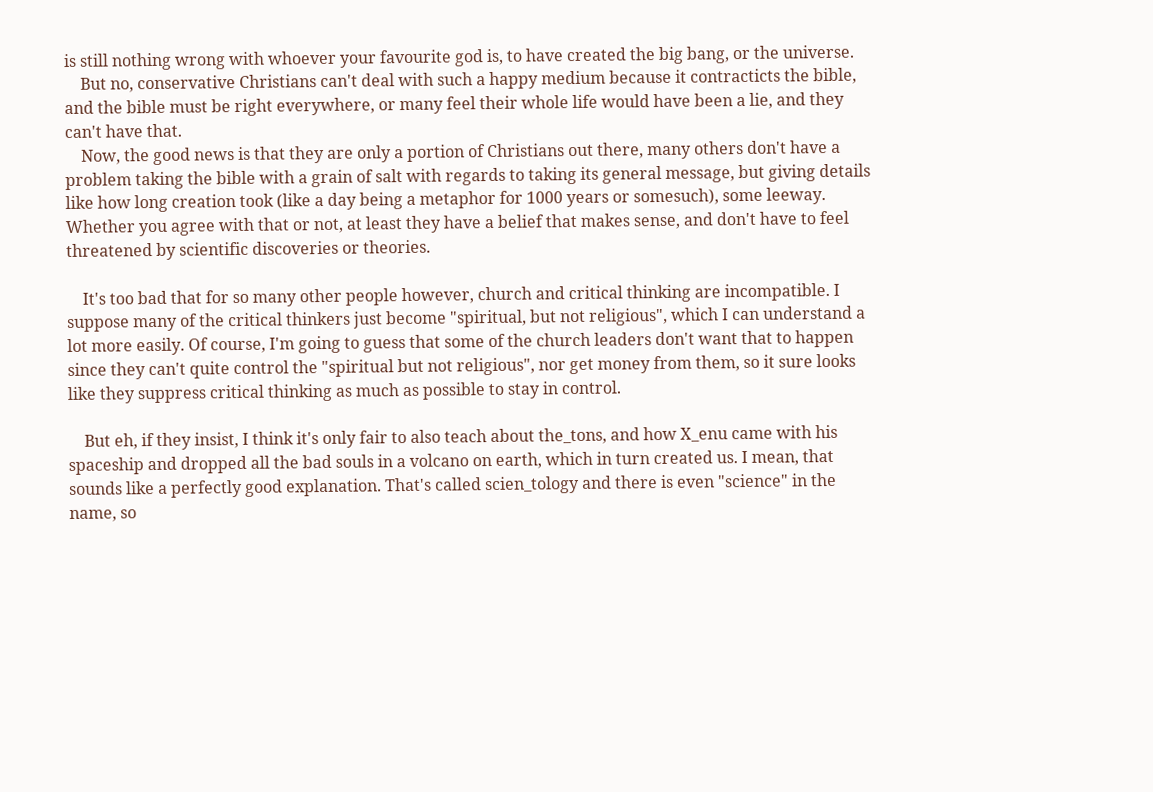is still nothing wrong with whoever your favourite god is, to have created the big bang, or the universe.
    But no, conservative Christians can't deal with such a happy medium because it contracticts the bible, and the bible must be right everywhere, or many feel their whole life would have been a lie, and they can't have that.
    Now, the good news is that they are only a portion of Christians out there, many others don't have a problem taking the bible with a grain of salt with regards to taking its general message, but giving details like how long creation took (like a day being a metaphor for 1000 years or somesuch), some leeway. Whether you agree with that or not, at least they have a belief that makes sense, and don't have to feel threatened by scientific discoveries or theories.

    It's too bad that for so many other people however, church and critical thinking are incompatible. I suppose many of the critical thinkers just become "spiritual, but not religious", which I can understand a lot more easily. Of course, I'm going to guess that some of the church leaders don't want that to happen since they can't quite control the "spiritual but not religious", nor get money from them, so it sure looks like they suppress critical thinking as much as possible to stay in control.

    But eh, if they insist, I think it's only fair to also teach about the_tons, and how X_enu came with his spaceship and dropped all the bad souls in a volcano on earth, which in turn created us. I mean, that sounds like a perfectly good explanation. That's called scien_tology and there is even "science" in the name, so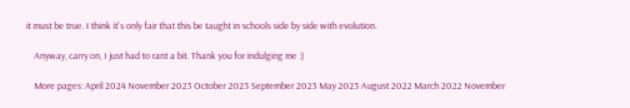it must be true. I think it's only fair that this be taught in schools side by side with evolution.

    Anyway, carry on, I just had to rant a bit. Thank you for indulging me :)

    More pages: April 2024 November 2023 October 2023 September 2023 May 2023 August 2022 March 2022 November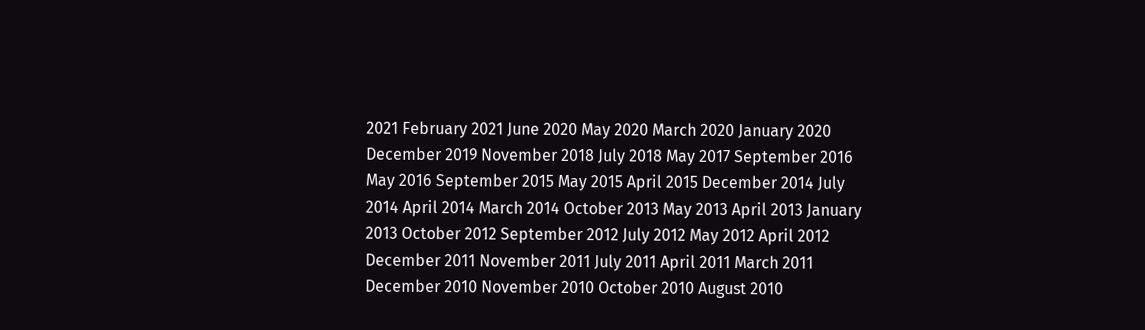2021 February 2021 June 2020 May 2020 March 2020 January 2020 December 2019 November 2018 July 2018 May 2017 September 2016 May 2016 September 2015 May 2015 April 2015 December 2014 July 2014 April 2014 March 2014 October 2013 May 2013 April 2013 January 2013 October 2012 September 2012 July 2012 May 2012 April 2012 December 2011 November 2011 July 2011 April 2011 March 2011 December 2010 November 2010 October 2010 August 2010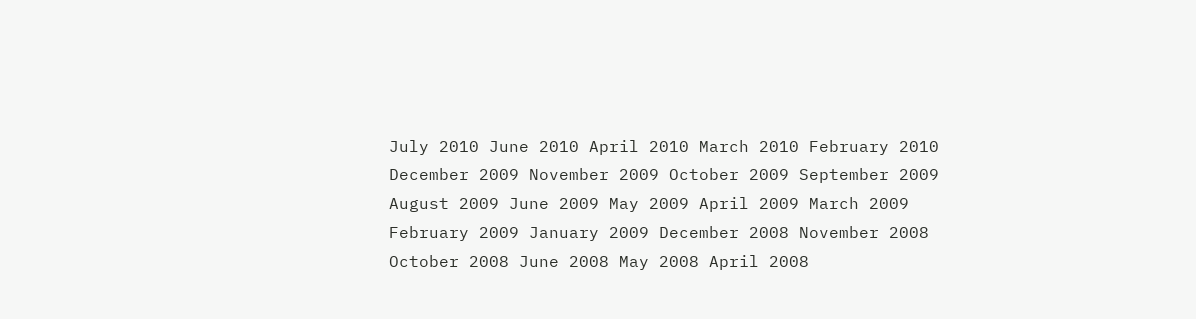July 2010 June 2010 April 2010 March 2010 February 2010 December 2009 November 2009 October 2009 September 2009 August 2009 June 2009 May 2009 April 2009 March 2009 February 2009 January 2009 December 2008 November 2008 October 2008 June 2008 May 2008 April 2008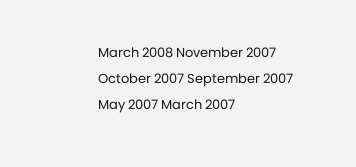March 2008 November 2007 October 2007 September 2007 May 2007 March 2007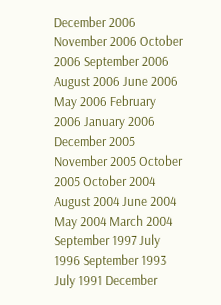December 2006 November 2006 October 2006 September 2006 August 2006 June 2006 May 2006 February 2006 January 2006 December 2005 November 2005 October 2005 October 2004 August 2004 June 2004 May 2004 March 2004 September 1997 July 1996 September 1993 July 1991 December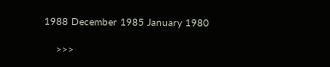1988 December 1985 January 1980

    >>>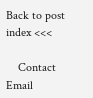Back to post index <<<

    Contact Email